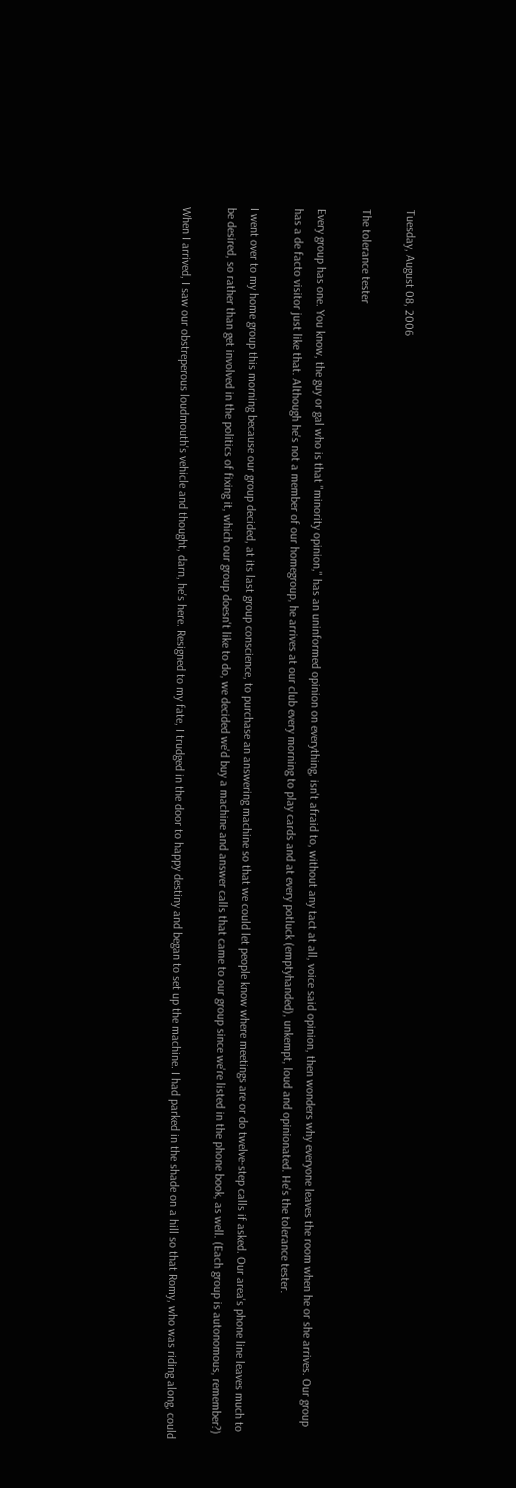Tuesday, August 08, 2006

The tolerance tester

Every group has one. You know, the guy or gal who is that "minority opinion," has an uninformed opinion on everything, isn't afraid to, without any tact at all, voice said opinion, then wonders why everyone leaves the room when he or she arrives. Our group has a de facto visitor just like that. Although he's not a member of our homegroup, he arrives at our club every morning to play cards and at every potluck (emptyhanded), unkempt, loud and opinionated. He's the tolerance tester.

I went over to my home group this morning because our group decided, at its last group conscience, to purchase an answering machine so that we could let people know where meetings are or do twelve-step calls if asked. Our area's phone line leaves much to be desired, so rather than get involved in the politics of fixing it, which our group doesn't like to do, we decided we'd buy a machine and answer calls that came to our group since we're listed in the phone book, as well. (Each group is autonomous, remember?)

When I arrived, I saw our obstreperous loudmouth's vehicle and thought, darn, he's here. Resigned to my fate, I trudged in the door to happy destiny and began to set up the machine. I had parked in the shade on a hill so that Romy, who was riding along, could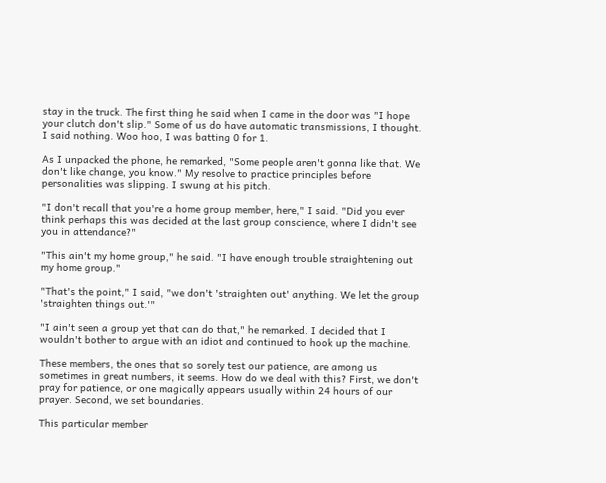stay in the truck. The first thing he said when I came in the door was "I hope your clutch don't slip." Some of us do have automatic transmissions, I thought. I said nothing. Woo hoo, I was batting 0 for 1.

As I unpacked the phone, he remarked, "Some people aren't gonna like that. We don't like change, you know." My resolve to practice principles before personalities was slipping. I swung at his pitch.

"I don't recall that you're a home group member, here," I said. "Did you ever think perhaps this was decided at the last group conscience, where I didn't see you in attendance?"

"This ain't my home group," he said. "I have enough trouble straightening out my home group."

"That's the point," I said, "we don't 'straighten out' anything. We let the group 'straighten things out.'"

"I ain't seen a group yet that can do that," he remarked. I decided that I wouldn't bother to argue with an idiot and continued to hook up the machine.

These members, the ones that so sorely test our patience, are among us sometimes in great numbers, it seems. How do we deal with this? First, we don't pray for patience, or one magically appears usually within 24 hours of our prayer. Second, we set boundaries.

This particular member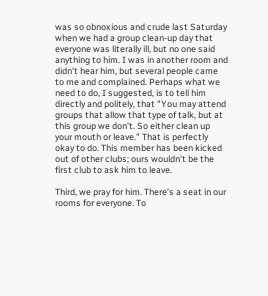was so obnoxious and crude last Saturday when we had a group clean-up day that everyone was literally ill, but no one said anything to him. I was in another room and didn't hear him, but several people came to me and complained. Perhaps what we need to do, I suggested, is to tell him directly and politely, that "You may attend groups that allow that type of talk, but at this group we don't. So either clean up your mouth or leave." That is perfectly okay to do. This member has been kicked out of other clubs; ours wouldn't be the first club to ask him to leave.

Third, we pray for him. There's a seat in our rooms for everyone. To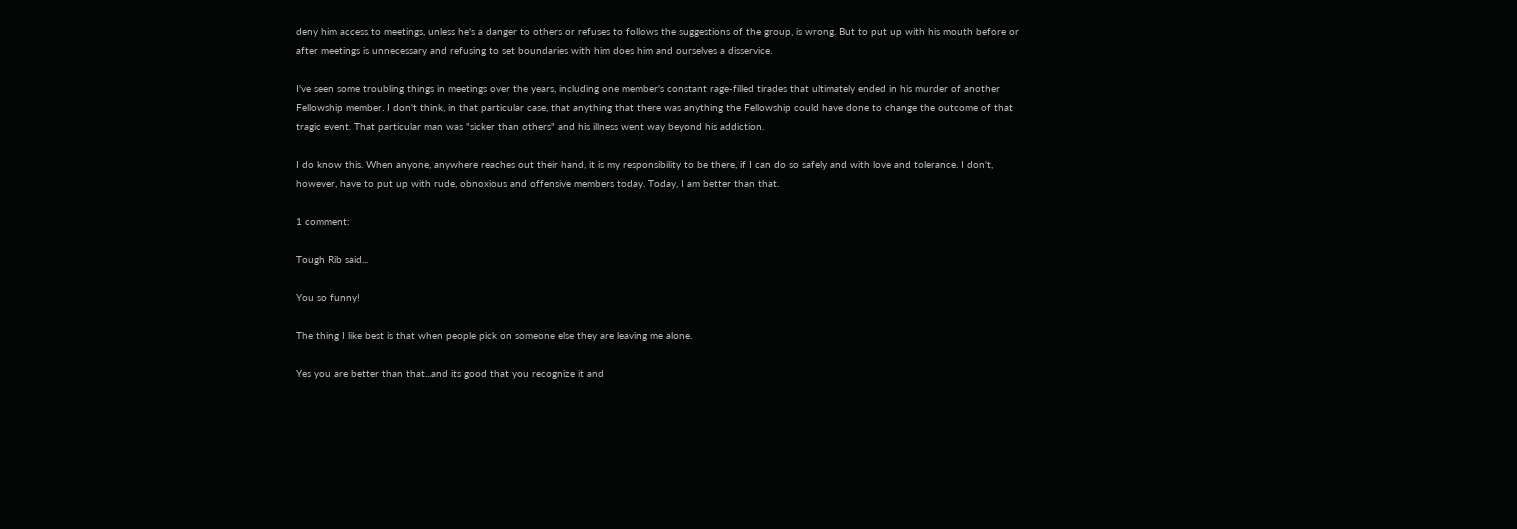deny him access to meetings, unless he's a danger to others or refuses to follows the suggestions of the group, is wrong. But to put up with his mouth before or after meetings is unnecessary and refusing to set boundaries with him does him and ourselves a disservice.

I've seen some troubling things in meetings over the years, including one member's constant rage-filled tirades that ultimately ended in his murder of another Fellowship member. I don't think, in that particular case, that anything that there was anything the Fellowship could have done to change the outcome of that tragic event. That particular man was "sicker than others" and his illness went way beyond his addiction.

I do know this. When anyone, anywhere reaches out their hand, it is my responsibility to be there, if I can do so safely and with love and tolerance. I don't, however, have to put up with rude, obnoxious and offensive members today. Today, I am better than that.

1 comment:

Tough Rib said...

You so funny!

The thing I like best is that when people pick on someone else they are leaving me alone.

Yes you are better than that...and its good that you recognize it and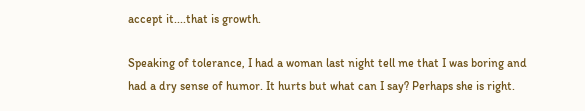accept it....that is growth.

Speaking of tolerance, I had a woman last night tell me that I was boring and had a dry sense of humor. It hurts but what can I say? Perhaps she is right.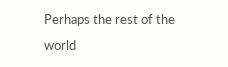Perhaps the rest of the world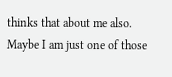thinks that about me also. Maybe I am just one of those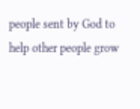people sent by God to help other people grow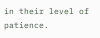in their level of patience.